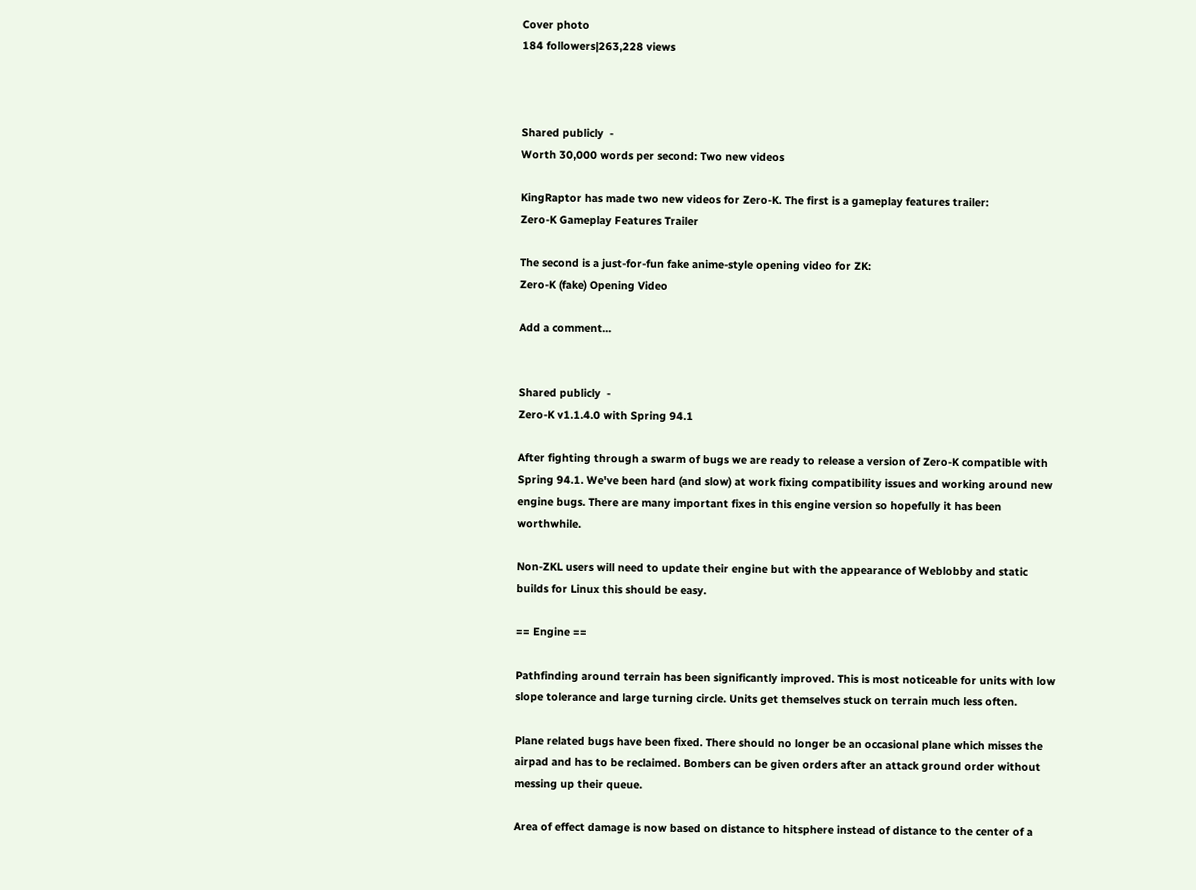Cover photo
184 followers|263,228 views



Shared publicly  -
Worth 30,000 words per second: Two new videos

KingRaptor has made two new videos for Zero-K. The first is a gameplay features trailer:
Zero-K Gameplay Features Trailer

The second is a just-for-fun fake anime-style opening video for ZK:
Zero-K (fake) Opening Video

Add a comment...


Shared publicly  -
Zero-K v1.1.4.0 with Spring 94.1

After fighting through a swarm of bugs we are ready to release a version of Zero-K compatible with Spring 94.1. We've been hard (and slow) at work fixing compatibility issues and working around new engine bugs. There are many important fixes in this engine version so hopefully it has been worthwhile.

Non-ZKL users will need to update their engine but with the appearance of Weblobby and static builds for Linux this should be easy.

== Engine ==

Pathfinding around terrain has been significantly improved. This is most noticeable for units with low slope tolerance and large turning circle. Units get themselves stuck on terrain much less often.

Plane related bugs have been fixed. There should no longer be an occasional plane which misses the airpad and has to be reclaimed. Bombers can be given orders after an attack ground order without messing up their queue.

Area of effect damage is now based on distance to hitsphere instead of distance to the center of a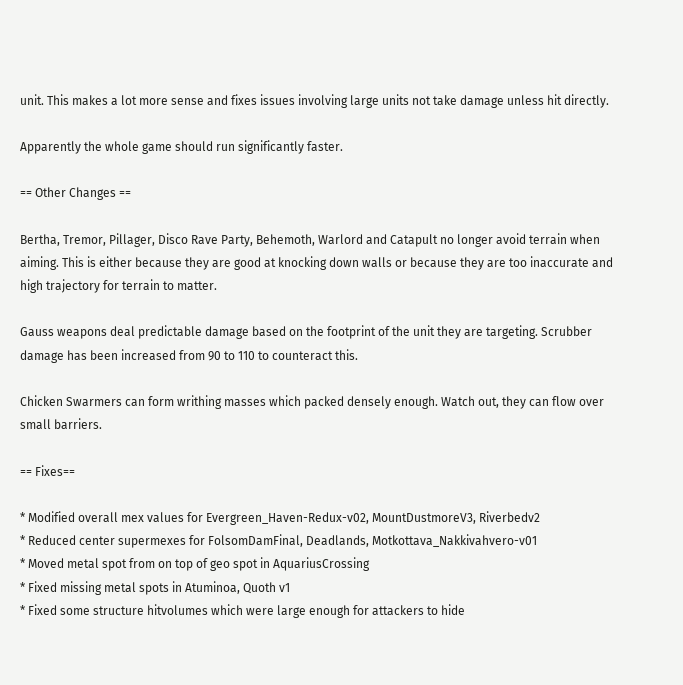unit. This makes a lot more sense and fixes issues involving large units not take damage unless hit directly.

Apparently the whole game should run significantly faster.

== Other Changes ==

Bertha, Tremor, Pillager, Disco Rave Party, Behemoth, Warlord and Catapult no longer avoid terrain when aiming. This is either because they are good at knocking down walls or because they are too inaccurate and high trajectory for terrain to matter.

Gauss weapons deal predictable damage based on the footprint of the unit they are targeting. Scrubber damage has been increased from 90 to 110 to counteract this.

Chicken Swarmers can form writhing masses which packed densely enough. Watch out, they can flow over small barriers.

== Fixes==

* Modified overall mex values for Evergreen_Haven-Redux-v02, MountDustmoreV3, Riverbedv2
* Reduced center supermexes for FolsomDamFinal, Deadlands, Motkottava_Nakkivahvero-v01
* Moved metal spot from on top of geo spot in AquariusCrossing
* Fixed missing metal spots in Atuminoa, Quoth v1
* Fixed some structure hitvolumes which were large enough for attackers to hide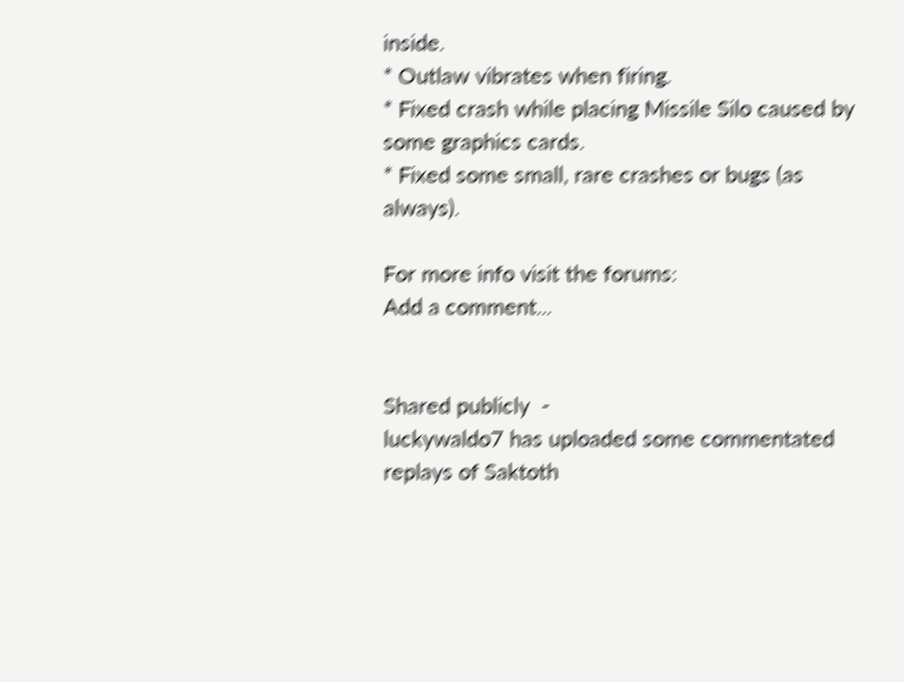inside.
* Outlaw vibrates when firing.
* Fixed crash while placing Missile Silo caused by some graphics cards.
* Fixed some small, rare crashes or bugs (as always).

For more info visit the forums:
Add a comment...


Shared publicly  -
luckywaldo7 has uploaded some commentated replays of Saktoth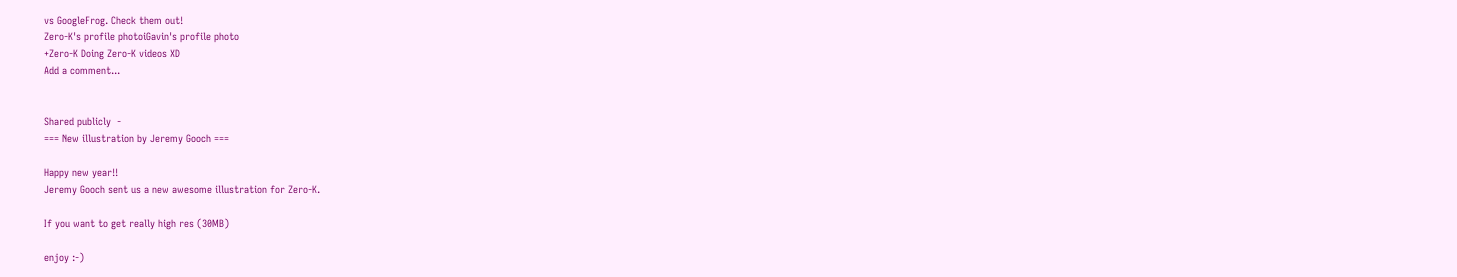vs GoogleFrog. Check them out!
Zero-K's profile photoiGavin's profile photo
+Zero-K Doing Zero-K videos XD
Add a comment...


Shared publicly  -
=== New illustration by Jeremy Gooch ===

Happy new year!!
Jeremy Gooch sent us a new awesome illustration for Zero-K.

If you want to get really high res (30MB)

enjoy :-)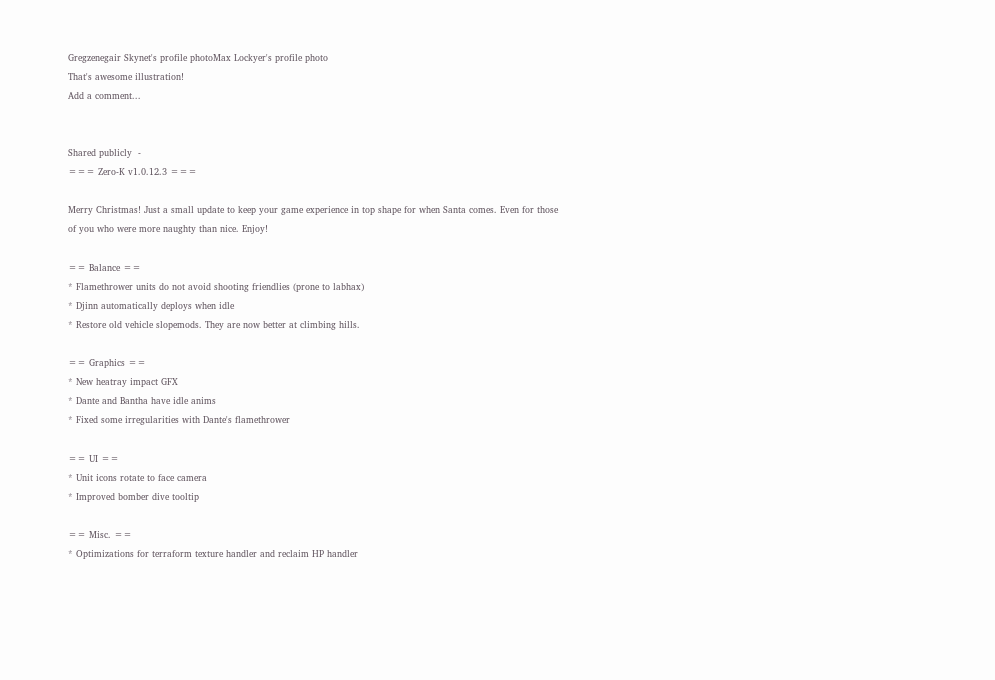Gregzenegair Skynet's profile photoMax Lockyer's profile photo
That's awesome illustration!
Add a comment...


Shared publicly  -
=== Zero-K v1.0.12.3 ===

Merry Christmas! Just a small update to keep your game experience in top shape for when Santa comes. Even for those of you who were more naughty than nice. Enjoy!

== Balance ==
* Flamethrower units do not avoid shooting friendlies (prone to labhax)
* Djinn automatically deploys when idle
* Restore old vehicle slopemods. They are now better at climbing hills.

== Graphics ==
* New heatray impact GFX
* Dante and Bantha have idle anims
* Fixed some irregularities with Dante's flamethrower

== UI ==
* Unit icons rotate to face camera
* Improved bomber dive tooltip

== Misc. ==
* Optimizations for terraform texture handler and reclaim HP handler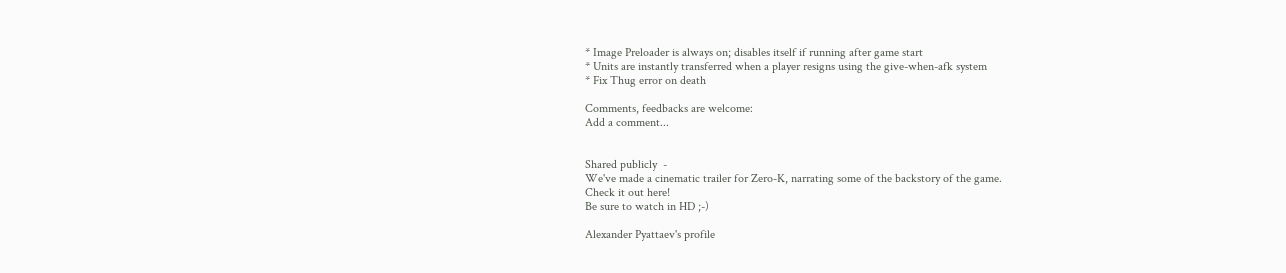* Image Preloader is always on; disables itself if running after game start
* Units are instantly transferred when a player resigns using the give-when-afk system
* Fix Thug error on death

Comments, feedbacks are welcome:
Add a comment...


Shared publicly  -
We've made a cinematic trailer for Zero-K, narrating some of the backstory of the game.
Check it out here!
Be sure to watch in HD ;-)

Alexander Pyattaev's profile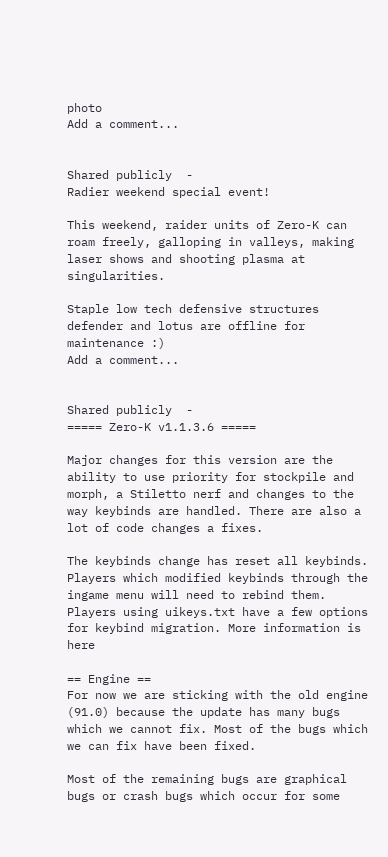photo
Add a comment...


Shared publicly  -
Radier weekend special event!

This weekend, raider units of Zero-K can roam freely, galloping in valleys, making laser shows and shooting plasma at singularities.

Staple low tech defensive structures defender and lotus are offline for maintenance :)
Add a comment...


Shared publicly  -
===== Zero-K v1.1.3.6 =====

Major changes for this version are the ability to use priority for stockpile and morph, a Stiletto nerf and changes to the way keybinds are handled. There are also a lot of code changes a fixes.

The keybinds change has reset all keybinds. Players which modified keybinds through the ingame menu will need to rebind them. Players using uikeys.txt have a few options for keybind migration. More information is here

== Engine ==
For now we are sticking with the old engine (91.0) because the update has many bugs which we cannot fix. Most of the bugs which we can fix have been fixed.

Most of the remaining bugs are graphical bugs or crash bugs which occur for some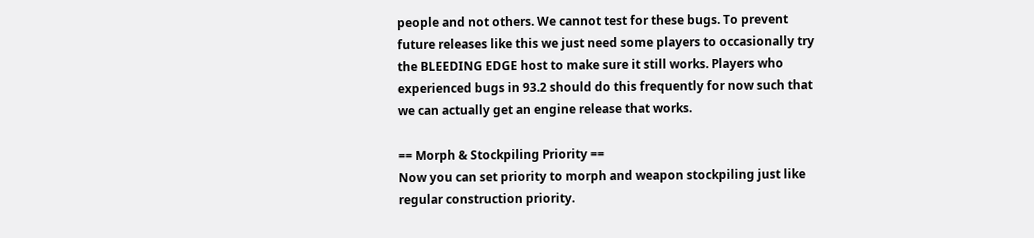people and not others. We cannot test for these bugs. To prevent future releases like this we just need some players to occasionally try the BLEEDING EDGE host to make sure it still works. Players who experienced bugs in 93.2 should do this frequently for now such that we can actually get an engine release that works.

== Morph & Stockpiling Priority ==
Now you can set priority to morph and weapon stockpiling just like regular construction priority.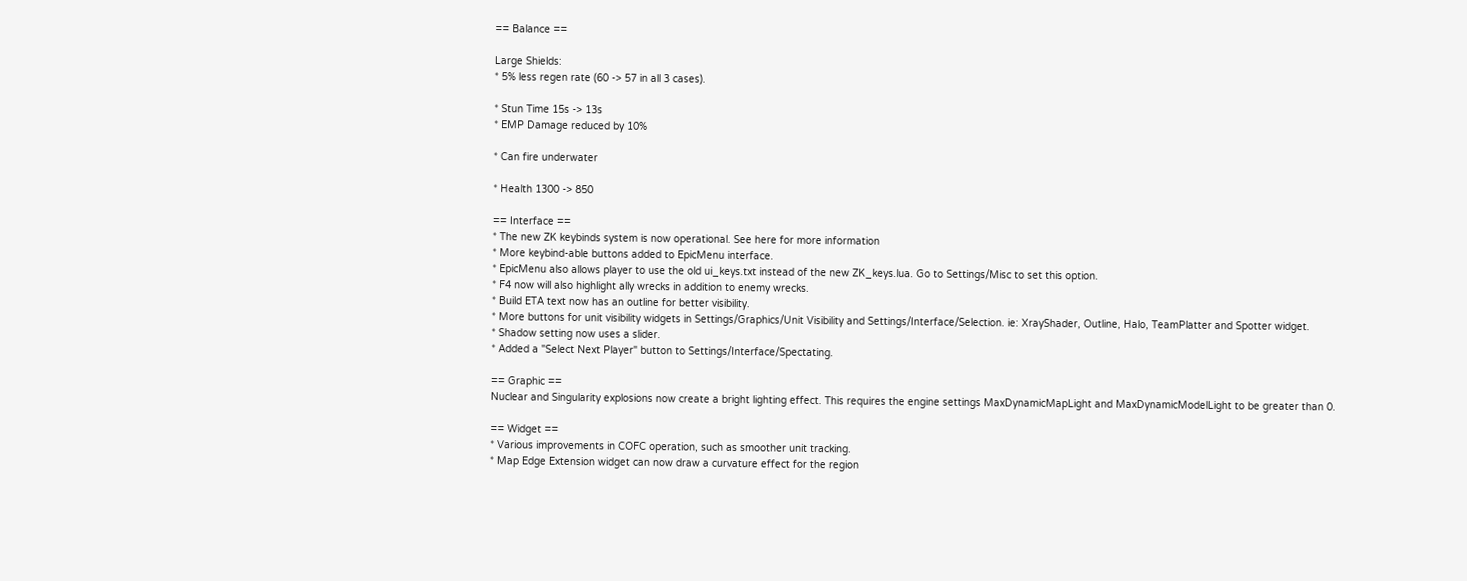== Balance ==

Large Shields:
* 5% less regen rate (60 -> 57 in all 3 cases).

* Stun Time 15s -> 13s
* EMP Damage reduced by 10%

* Can fire underwater

* Health 1300 -> 850

== Interface ==
* The new ZK keybinds system is now operational. See here for more information
* More keybind-able buttons added to EpicMenu interface.
* EpicMenu also allows player to use the old ui_keys.txt instead of the new ZK_keys.lua. Go to Settings/Misc to set this option.
* F4 now will also highlight ally wrecks in addition to enemy wrecks.
* Build ETA text now has an outline for better visibility.
* More buttons for unit visibility widgets in Settings/Graphics/Unit Visibility and Settings/Interface/Selection. ie: XrayShader, Outline, Halo, TeamPlatter and Spotter widget.
* Shadow setting now uses a slider.
* Added a "Select Next Player" button to Settings/Interface/Spectating.

== Graphic ==
Nuclear and Singularity explosions now create a bright lighting effect. This requires the engine settings MaxDynamicMapLight and MaxDynamicModelLight to be greater than 0.

== Widget ==
* Various improvements in COFC operation, such as smoother unit tracking.
* Map Edge Extension widget can now draw a curvature effect for the region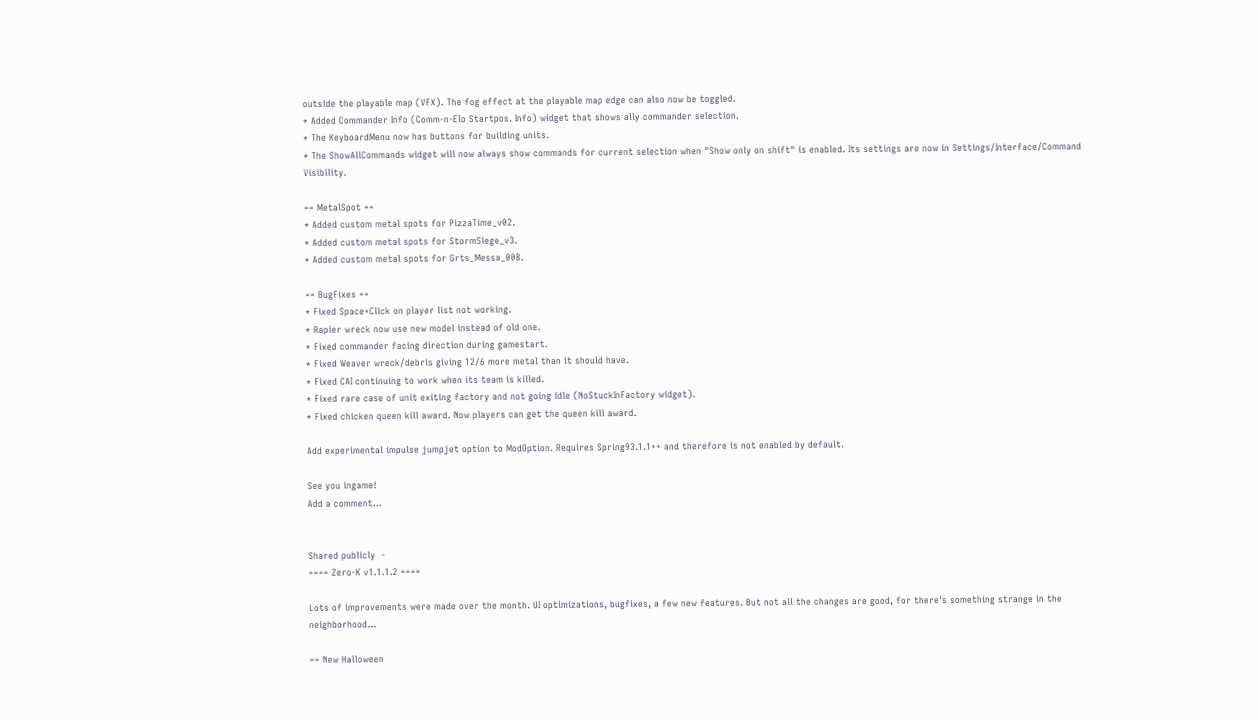outside the playable map (VFX). The fog effect at the playable map edge can also now be toggled.
* Added Commander Info (Comm-n-Elo Startpos. Info) widget that shows ally commander selection.
* The KeyboardMenu now has buttons for building units.
* The ShowAllCommands widget will now always show commands for current selection when "Show only on shift" is enabled. Its settings are now in Settings/Interface/Command Visibility.

== MetalSpot ==
* Added custom metal spots for PizzaTime_v02.
* Added custom metal spots for StormSiege_v3.
* Added custom metal spots for Grts_Messa_008.

== BugFixes ==
* Fixed Space+Click on player list not working.
* Rapier wreck now use new model instead of old one.
* Fixed commander facing direction during gamestart.
* Fixed Weaver wreck/debris giving 12/6 more metal than it should have.
* Fixed CAI continuing to work when its team is killed.
* Fixed rare case of unit exiting factory and not going idle (NoStuckInFactory widget).
* Fixed chicken queen kill award. Now players can get the queen kill award.

Add experimental impulse jumpjet option to ModOption. Requires Spring93.1.1++ and therefore is not enabled by default.

See you ingame!
Add a comment...


Shared publicly  -
==== Zero-K v1.1.1.2 ====

Lots of improvements were made over the month. UI optimizations, bugfixes, a few new features. But not all the changes are good, for there's something strange in the neighborhood...

== New Halloween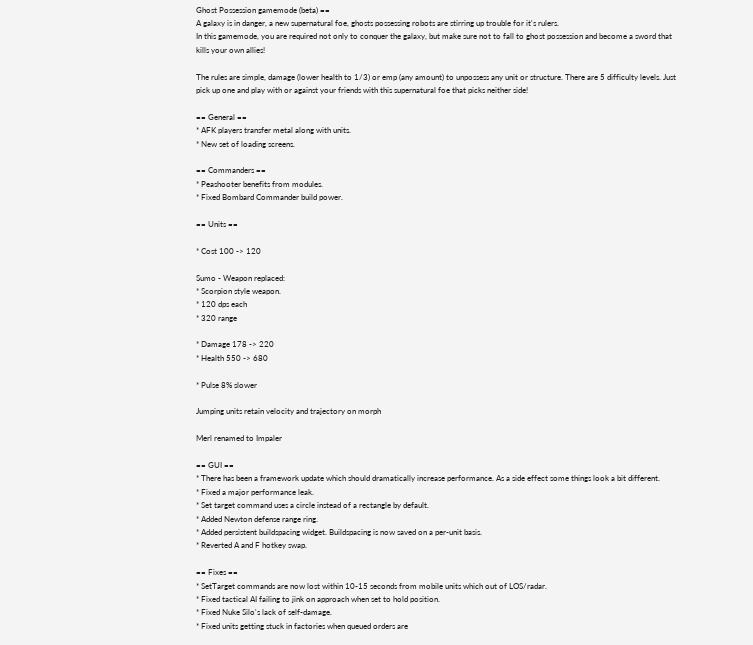Ghost Possession gamemode (beta) ==
A galaxy is in danger, a new supernatural foe, ghosts possessing robots are stirring up trouble for it's rulers.
In this gamemode, you are required not only to conquer the galaxy, but make sure not to fall to ghost possession and become a sword that kills your own allies!

The rules are simple, damage (lower health to 1/3) or emp (any amount) to unpossess any unit or structure. There are 5 difficulty levels. Just pick up one and play with or against your friends with this supernatural foe that picks neither side!

== General ==
* AFK players transfer metal along with units.
* New set of loading screens.

== Commanders ==
* Peashooter benefits from modules.
* Fixed Bombard Commander build power.

== Units ==

* Cost 100 -> 120

Sumo - Weapon replaced:
* Scorpion style weapon.
* 120 dps each
* 320 range

* Damage 178 -> 220
* Health 550 -> 680

* Pulse 8% slower

Jumping units retain velocity and trajectory on morph

Merl renamed to Impaler

== GUI ==
* There has been a framework update which should dramatically increase performance. As a side effect some things look a bit different.
* Fixed a major performance leak.
* Set target command uses a circle instead of a rectangle by default.
* Added Newton defense range ring.
* Added persistent buildspacing widget. Buildspacing is now saved on a per-unit basis.
* Reverted A and F hotkey swap.

== Fixes ==
* SetTarget commands are now lost within 10-15 seconds from mobile units which out of LOS/radar.
* Fixed tactical AI failing to jink on approach when set to hold position.
* Fixed Nuke Silo's lack of self-damage.
* Fixed units getting stuck in factories when queued orders are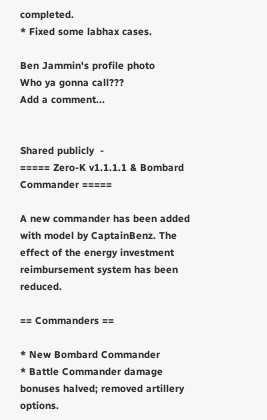completed.
* Fixed some labhax cases.

Ben Jammin's profile photo
Who ya gonna call???
Add a comment...


Shared publicly  -
===== Zero-K v1.1.1.1 & Bombard Commander =====

A new commander has been added with model by CaptainBenz. The effect of the energy investment reimbursement system has been reduced.

== Commanders ==

* New Bombard Commander
* Battle Commander damage bonuses halved; removed artillery options.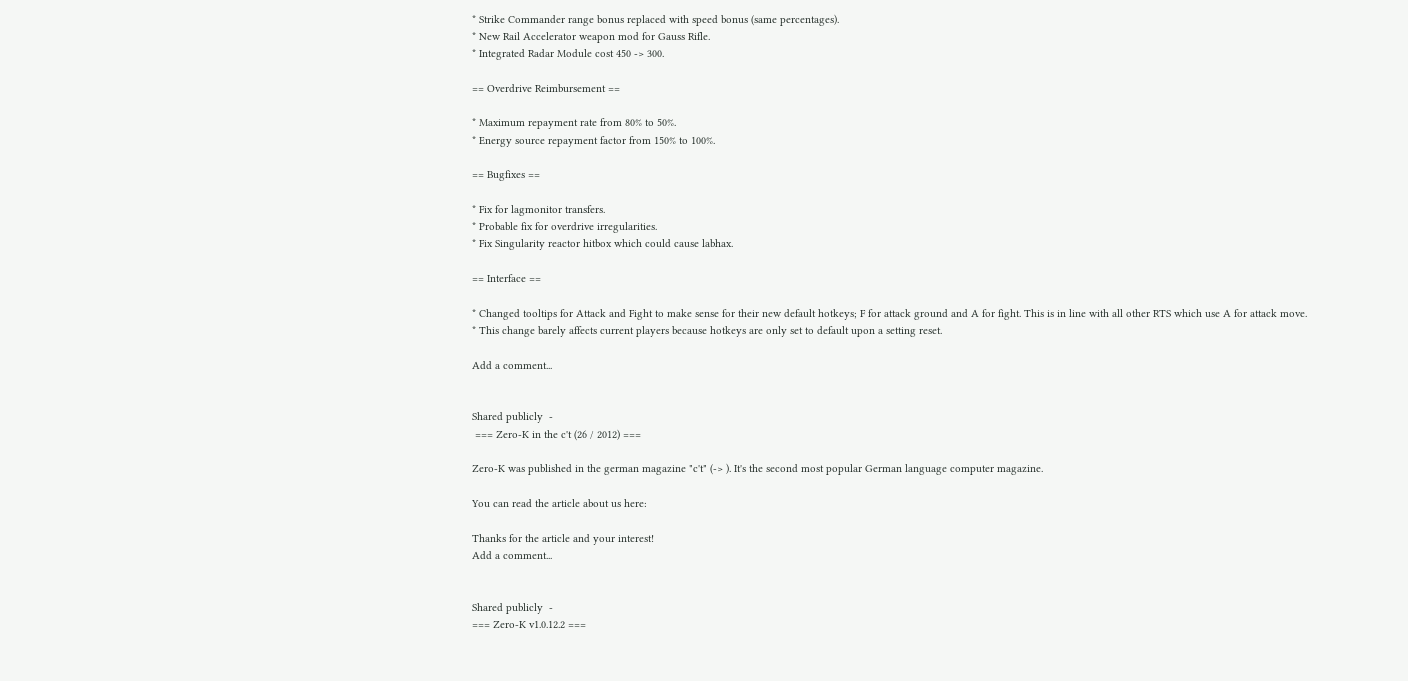* Strike Commander range bonus replaced with speed bonus (same percentages).
* New Rail Accelerator weapon mod for Gauss Rifle.
* Integrated Radar Module cost 450 -> 300.

== Overdrive Reimbursement ==

* Maximum repayment rate from 80% to 50%.
* Energy source repayment factor from 150% to 100%.

== Bugfixes ==

* Fix for lagmonitor transfers.
* Probable fix for overdrive irregularities.
* Fix Singularity reactor hitbox which could cause labhax.

== Interface ==

* Changed tooltips for Attack and Fight to make sense for their new default hotkeys; F for attack ground and A for fight. This is in line with all other RTS which use A for attack move.
* This change barely affects current players because hotkeys are only set to default upon a setting reset.

Add a comment...


Shared publicly  -
 === Zero-K in the c't (26 / 2012) ===

Zero-K was published in the german magazine "c't" (-> ). It's the second most popular German language computer magazine.

You can read the article about us here:

Thanks for the article and your interest!
Add a comment...


Shared publicly  -
=== Zero-K v1.0.12.2 ===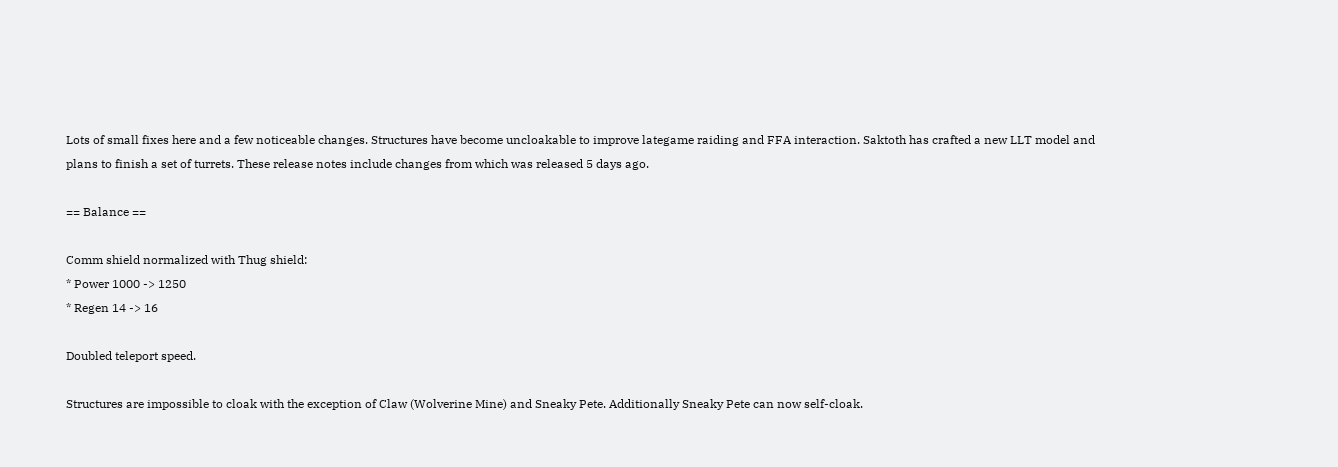Lots of small fixes here and a few noticeable changes. Structures have become uncloakable to improve lategame raiding and FFA interaction. Saktoth has crafted a new LLT model and plans to finish a set of turrets. These release notes include changes from which was released 5 days ago.

== Balance ==

Comm shield normalized with Thug shield:
* Power 1000 -> 1250
* Regen 14 -> 16

Doubled teleport speed.

Structures are impossible to cloak with the exception of Claw (Wolverine Mine) and Sneaky Pete. Additionally Sneaky Pete can now self-cloak.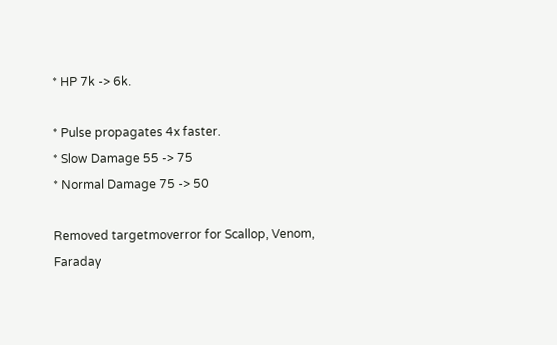* HP 7k -> 6k.

* Pulse propagates 4x faster.
* Slow Damage 55 -> 75
* Normal Damage 75 -> 50

Removed targetmoverror for Scallop, Venom, Faraday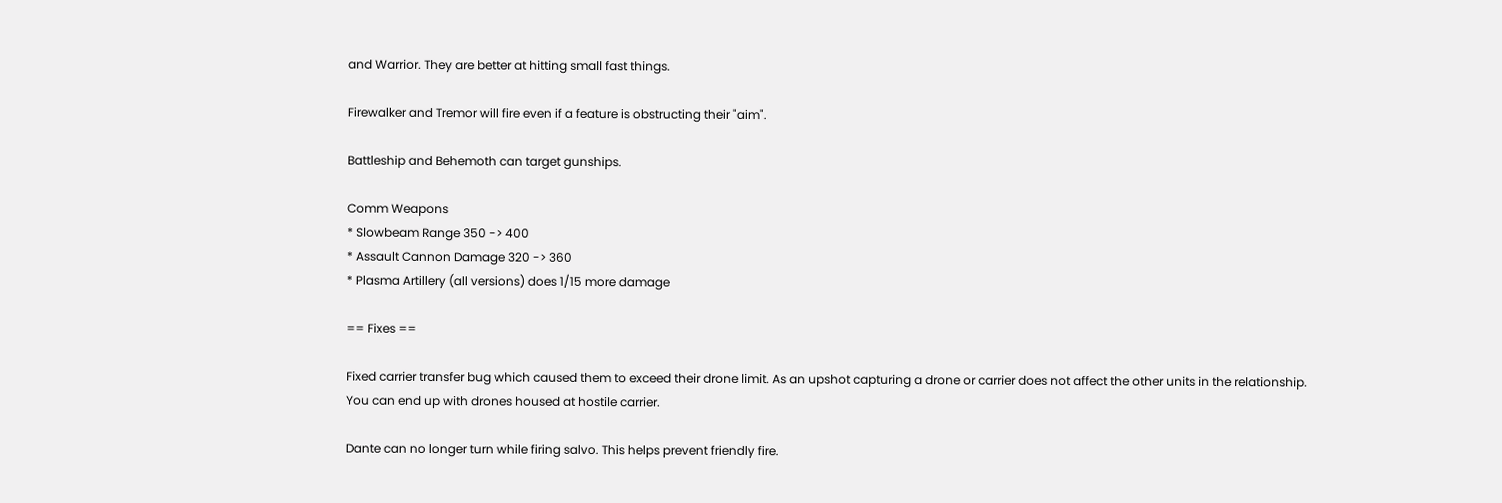and Warrior. They are better at hitting small fast things.

Firewalker and Tremor will fire even if a feature is obstructing their "aim".

Battleship and Behemoth can target gunships.

Comm Weapons
* Slowbeam Range 350 -> 400
* Assault Cannon Damage 320 -> 360
* Plasma Artillery (all versions) does 1/15 more damage

== Fixes ==

Fixed carrier transfer bug which caused them to exceed their drone limit. As an upshot capturing a drone or carrier does not affect the other units in the relationship. You can end up with drones housed at hostile carrier.

Dante can no longer turn while firing salvo. This helps prevent friendly fire.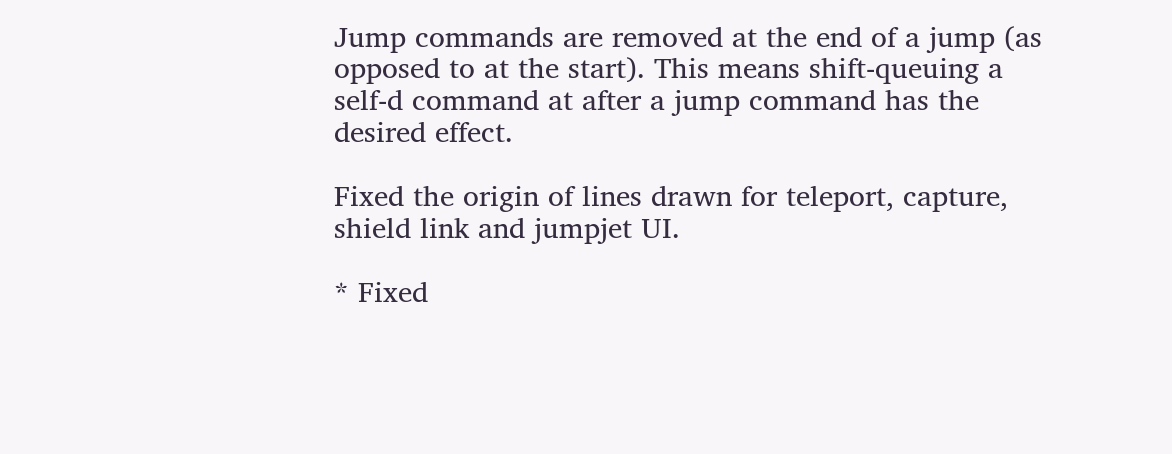Jump commands are removed at the end of a jump (as opposed to at the start). This means shift-queuing a self-d command at after a jump command has the desired effect.

Fixed the origin of lines drawn for teleport, capture, shield link and jumpjet UI.

* Fixed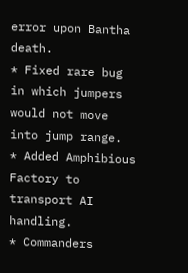error upon Bantha death.
* Fixed rare bug in which jumpers would not move into jump range.
* Added Amphibious Factory to transport AI handling.
* Commanders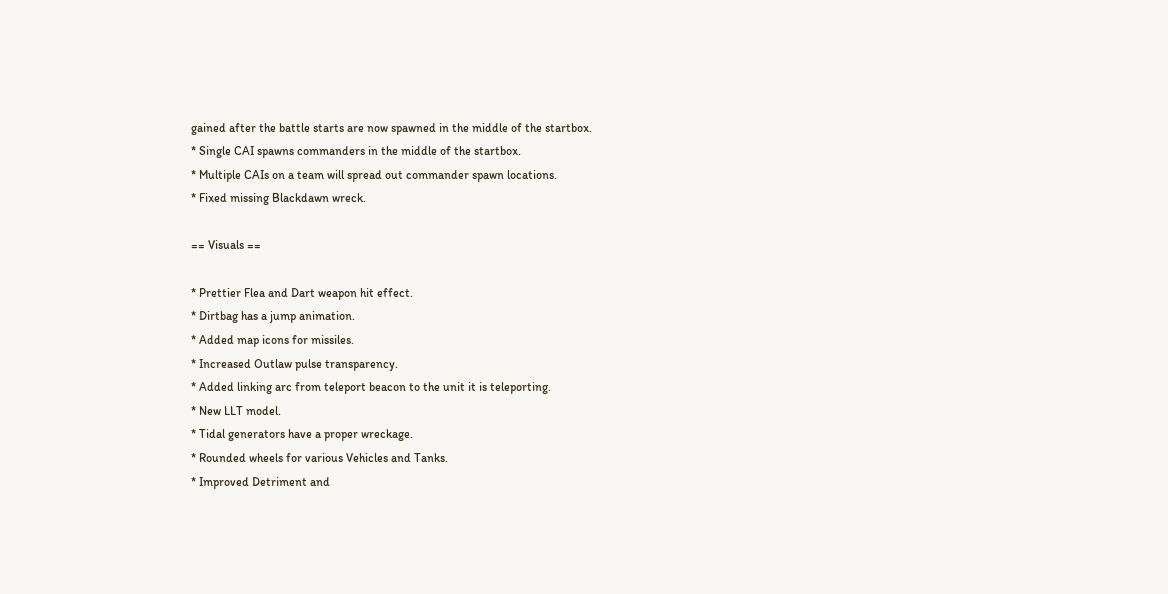gained after the battle starts are now spawned in the middle of the startbox.
* Single CAI spawns commanders in the middle of the startbox.
* Multiple CAIs on a team will spread out commander spawn locations.
* Fixed missing Blackdawn wreck.

== Visuals ==

* Prettier Flea and Dart weapon hit effect.
* Dirtbag has a jump animation.
* Added map icons for missiles.
* Increased Outlaw pulse transparency.
* Added linking arc from teleport beacon to the unit it is teleporting.
* New LLT model.
* Tidal generators have a proper wreckage.
* Rounded wheels for various Vehicles and Tanks.
* Improved Detriment and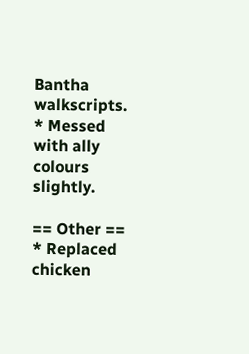Bantha walkscripts.
* Messed with ally colours slightly.

== Other ==
* Replaced chicken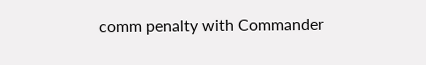comm penalty with Commander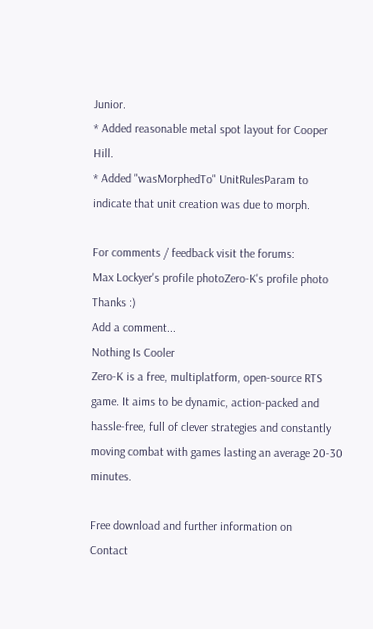Junior.
* Added reasonable metal spot layout for Cooper Hill.
* Added "wasMorphedTo" UnitRulesParam to indicate that unit creation was due to morph.

For comments / feedback visit the forums:
Max Lockyer's profile photoZero-K's profile photo
Thanks :)
Add a comment...
Nothing Is Cooler
Zero-K is a free, multiplatform, open-source RTS game. It aims to be dynamic, action-packed and hassle-free, full of clever strategies and constantly moving combat with games lasting an average 20-30 minutes.

Free download and further information on
Contact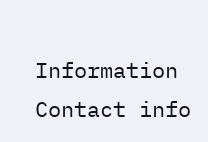Information
Contact info